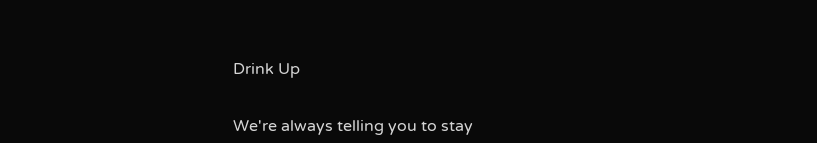Drink Up


We're always telling you to stay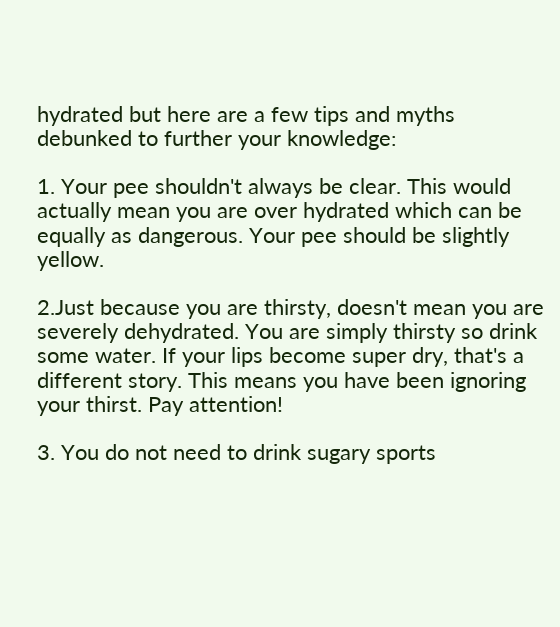hydrated but here are a few tips and myths debunked to further your knowledge:

1. Your pee shouldn't always be clear. This would actually mean you are over hydrated which can be equally as dangerous. Your pee should be slightly yellow.

2.Just because you are thirsty, doesn't mean you are severely dehydrated. You are simply thirsty so drink some water. If your lips become super dry, that's a different story. This means you have been ignoring your thirst. Pay attention!

3. You do not need to drink sugary sports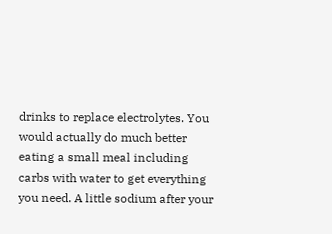drinks to replace electrolytes. You would actually do much better eating a small meal including carbs with water to get everything you need. A little sodium after your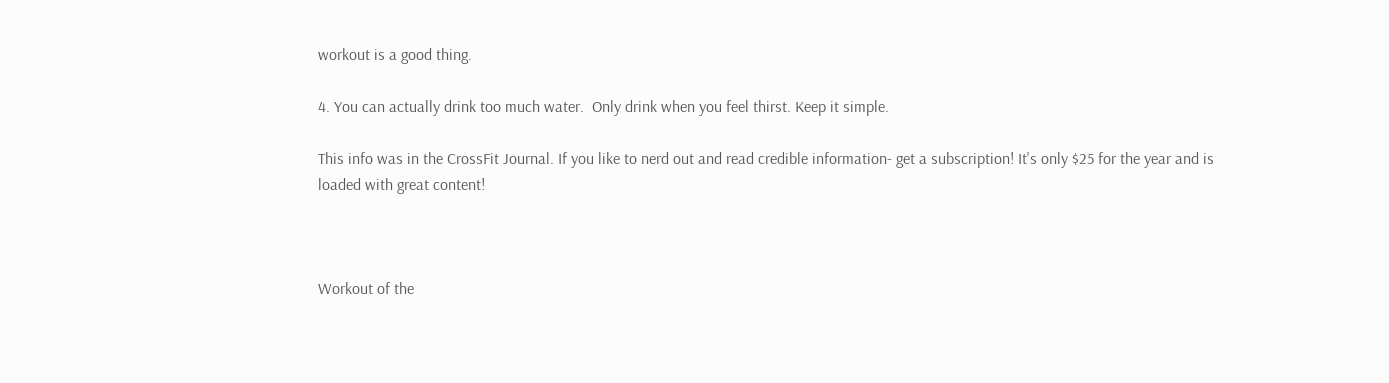workout is a good thing.

4. You can actually drink too much water.  Only drink when you feel thirst. Keep it simple.

This info was in the CrossFit Journal. If you like to nerd out and read credible information- get a subscription! It's only $25 for the year and is loaded with great content!



Workout of the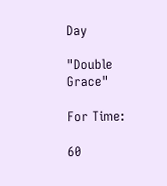Day

"Double Grace"

For Time:

60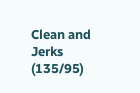Clean and Jerks (135/95)